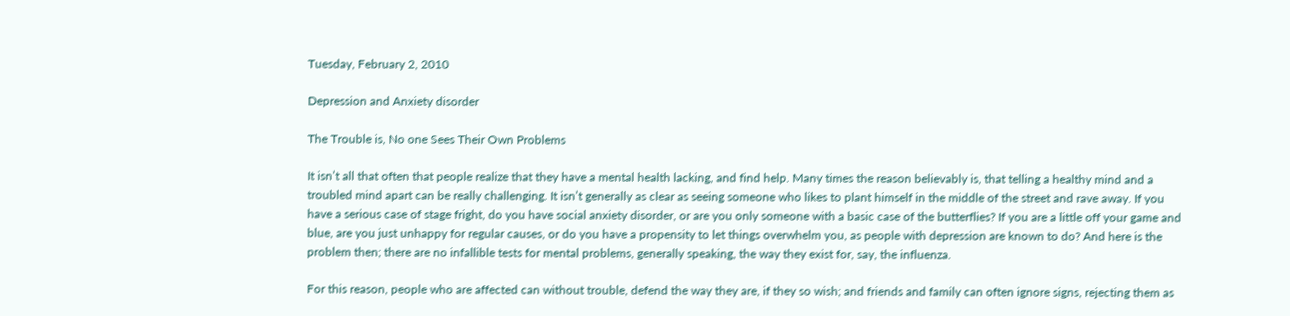Tuesday, February 2, 2010

Depression and Anxiety disorder

The Trouble is, No one Sees Their Own Problems

It isn’t all that often that people realize that they have a mental health lacking, and find help. Many times the reason believably is, that telling a healthy mind and a troubled mind apart can be really challenging. It isn’t generally as clear as seeing someone who likes to plant himself in the middle of the street and rave away. If you have a serious case of stage fright, do you have social anxiety disorder, or are you only someone with a basic case of the butterflies? If you are a little off your game and blue, are you just unhappy for regular causes, or do you have a propensity to let things overwhelm you, as people with depression are known to do? And here is the problem then; there are no infallible tests for mental problems, generally speaking, the way they exist for, say, the influenza.

For this reason, people who are affected can without trouble, defend the way they are, if they so wish; and friends and family can often ignore signs, rejecting them as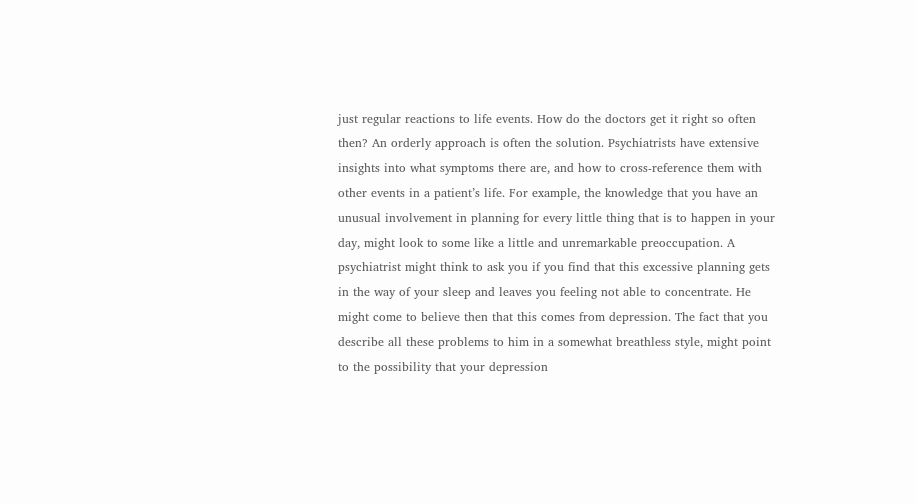just regular reactions to life events. How do the doctors get it right so often then? An orderly approach is often the solution. Psychiatrists have extensive insights into what symptoms there are, and how to cross-reference them with other events in a patient’s life. For example, the knowledge that you have an unusual involvement in planning for every little thing that is to happen in your day, might look to some like a little and unremarkable preoccupation. A psychiatrist might think to ask you if you find that this excessive planning gets in the way of your sleep and leaves you feeling not able to concentrate. He might come to believe then that this comes from depression. The fact that you describe all these problems to him in a somewhat breathless style, might point to the possibility that your depression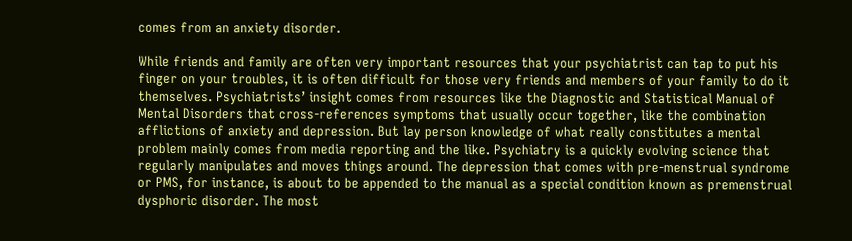comes from an anxiety disorder.

While friends and family are often very important resources that your psychiatrist can tap to put his finger on your troubles, it is often difficult for those very friends and members of your family to do it themselves. Psychiatrists’ insight comes from resources like the Diagnostic and Statistical Manual of Mental Disorders that cross-references symptoms that usually occur together, like the combination afflictions of anxiety and depression. But lay person knowledge of what really constitutes a mental problem mainly comes from media reporting and the like. Psychiatry is a quickly evolving science that regularly manipulates and moves things around. The depression that comes with pre-menstrual syndrome or PMS, for instance, is about to be appended to the manual as a special condition known as premenstrual dysphoric disorder. The most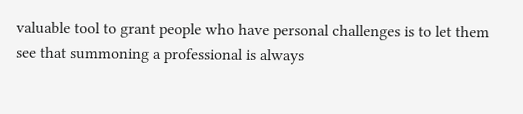valuable tool to grant people who have personal challenges is to let them see that summoning a professional is always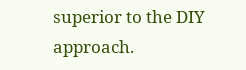superior to the DIY approach.